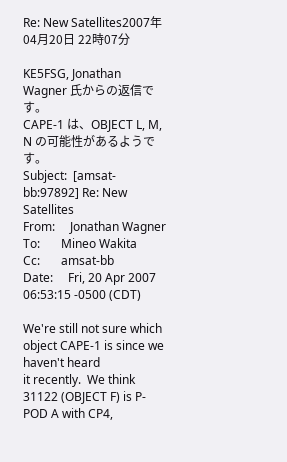Re: New Satellites2007年04月20日 22時07分

KE5FSG, Jonathan Wagner 氏からの返信です。
CAPE-1 は、OBJECT L, M, N の可能性があるようです。
Subject:  [amsat-bb:97892] Re: New Satellites
From:     Jonathan Wagner
To:       Mineo Wakita
Cc:       amsat-bb
Date:     Fri, 20 Apr 2007 06:53:15 -0500 (CDT)

We're still not sure which object CAPE-1 is since we haven't heard
it recently.  We think 31122 (OBJECT F) is P-POD A with CP4,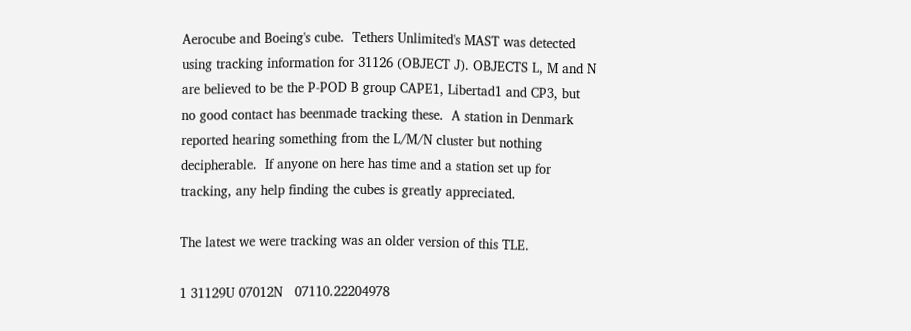Aerocube and Boeing's cube.  Tethers Unlimited's MAST was detected
using tracking information for 31126 (OBJECT J). OBJECTS L, M and N
are believed to be the P-POD B group CAPE1, Libertad1 and CP3, but
no good contact has beenmade tracking these.  A station in Denmark
reported hearing something from the L/M/N cluster but nothing
decipherable.  If anyone on here has time and a station set up for
tracking, any help finding the cubes is greatly appreciated.

The latest we were tracking was an older version of this TLE.

1 31129U 07012N   07110.22204978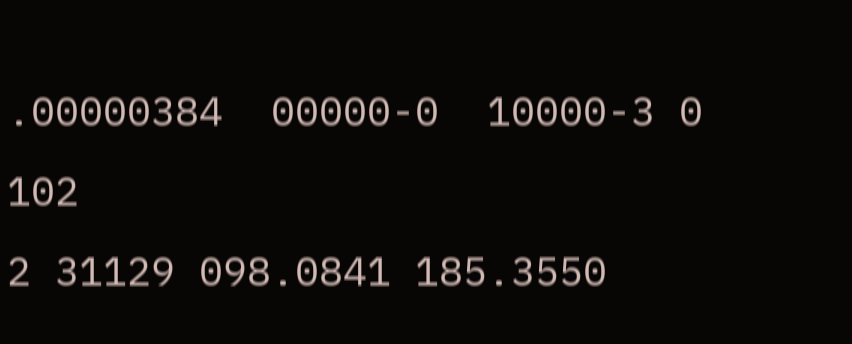.00000384  00000-0  10000-3 0   102
2 31129 098.0841 185.3550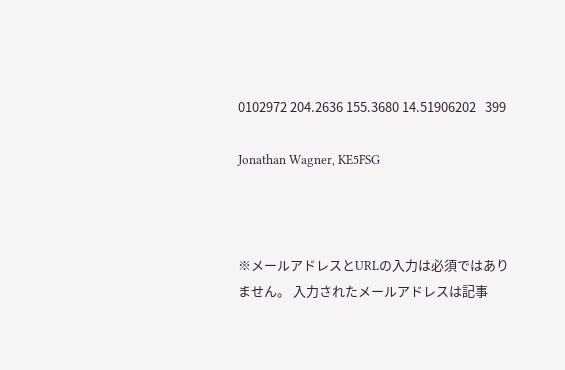0102972 204.2636 155.3680 14.51906202   399

Jonathan Wagner, KE5FSG



※メールアドレスとURLの入力は必須ではありません。 入力されたメールアドレスは記事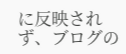に反映されず、ブログの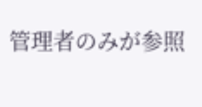管理者のみが参照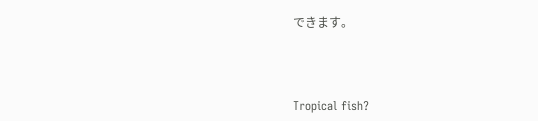できます。



Tropical fish?